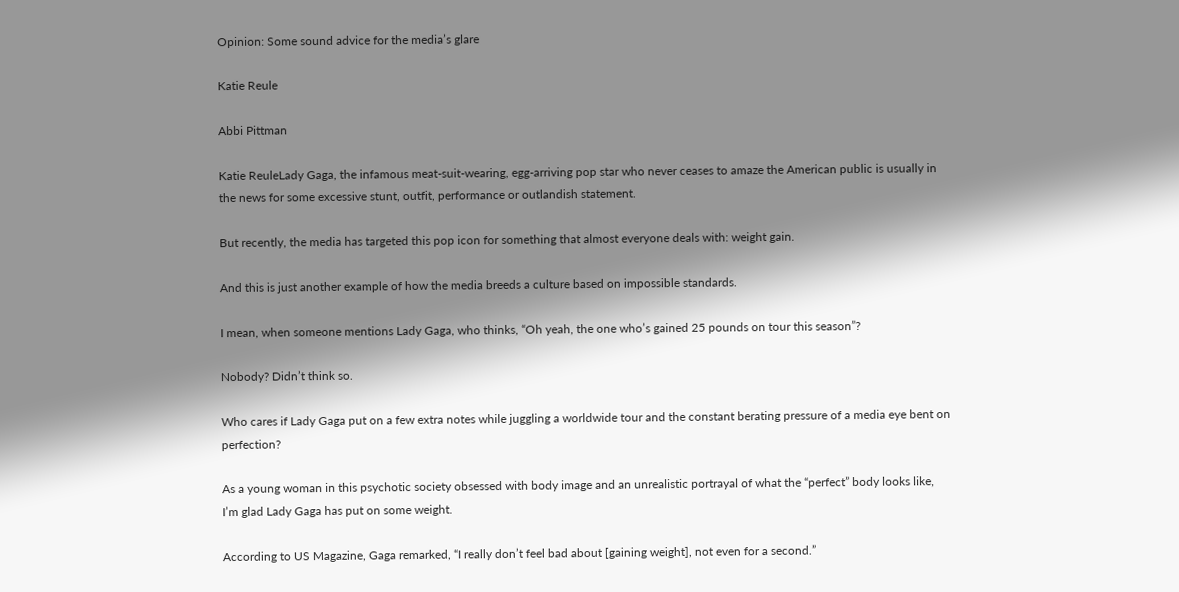Opinion: Some sound advice for the media’s glare

Katie Reule

Abbi Pittman

Katie ReuleLady Gaga, the infamous meat-suit-wearing, egg-arriving pop star who never ceases to amaze the American public is usually in the news for some excessive stunt, outfit, performance or outlandish statement.

But recently, the media has targeted this pop icon for something that almost everyone deals with: weight gain.

And this is just another example of how the media breeds a culture based on impossible standards.

I mean, when someone mentions Lady Gaga, who thinks, “Oh yeah, the one who’s gained 25 pounds on tour this season”?

Nobody? Didn’t think so.

Who cares if Lady Gaga put on a few extra notes while juggling a worldwide tour and the constant berating pressure of a media eye bent on perfection?

As a young woman in this psychotic society obsessed with body image and an unrealistic portrayal of what the “perfect” body looks like, I’m glad Lady Gaga has put on some weight.

According to US Magazine, Gaga remarked, “I really don’t feel bad about [gaining weight], not even for a second.”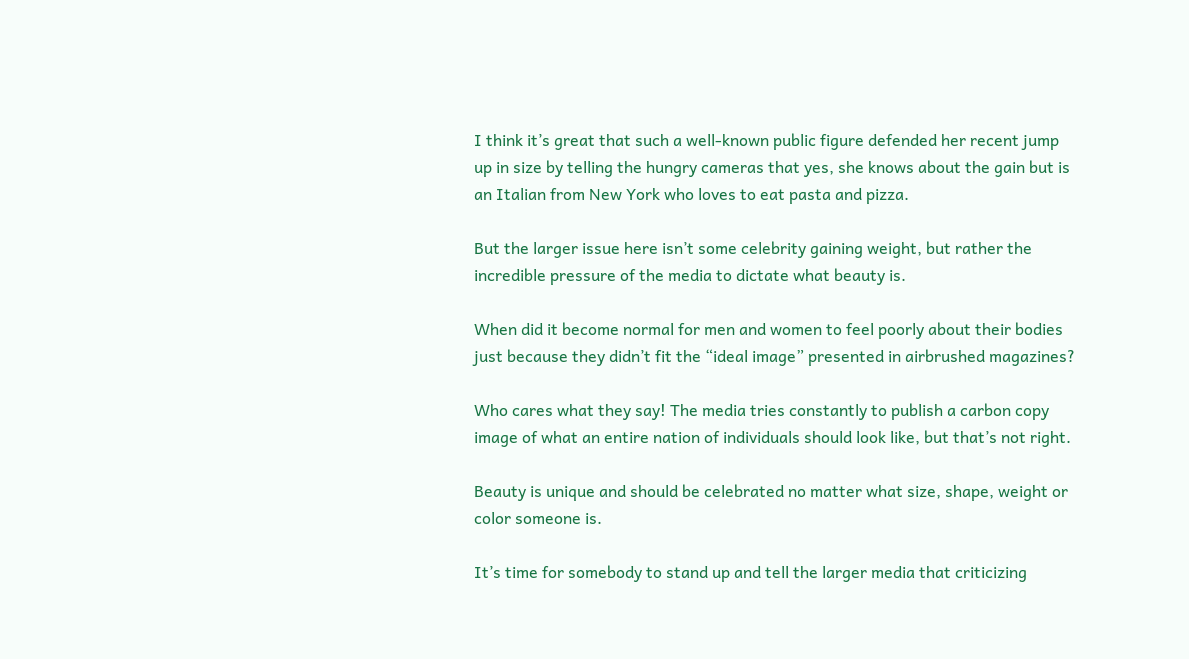I think it’s great that such a well-known public figure defended her recent jump up in size by telling the hungry cameras that yes, she knows about the gain but is an Italian from New York who loves to eat pasta and pizza.

But the larger issue here isn’t some celebrity gaining weight, but rather the incredible pressure of the media to dictate what beauty is.

When did it become normal for men and women to feel poorly about their bodies just because they didn’t fit the “ideal image” presented in airbrushed magazines?

Who cares what they say! The media tries constantly to publish a carbon copy image of what an entire nation of individuals should look like, but that’s not right.

Beauty is unique and should be celebrated no matter what size, shape, weight or color someone is.

It’s time for somebody to stand up and tell the larger media that criticizing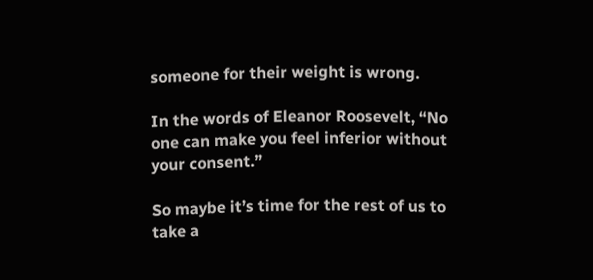someone for their weight is wrong.

In the words of Eleanor Roosevelt, “No one can make you feel inferior without your consent.”

So maybe it’s time for the rest of us to take a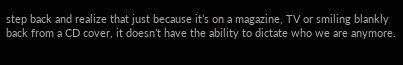step back and realize that just because it’s on a magazine, TV or smiling blankly back from a CD cover, it doesn’t have the ability to dictate who we are anymore.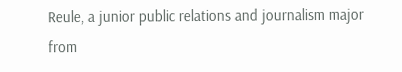Reule, a junior public relations and journalism major from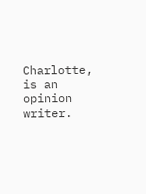Charlotte, is an opinion writer.